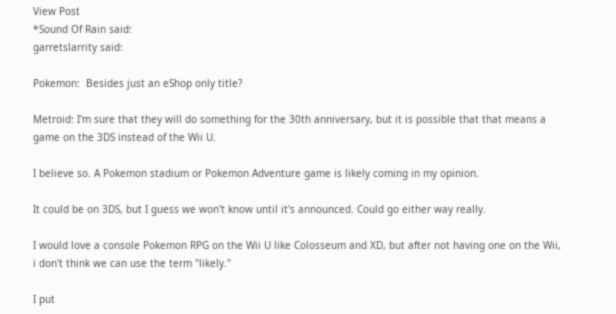View Post
*Sound Of Rain said:
garretslarrity said:

Pokemon:  Besides just an eShop only title?

Metroid: I'm sure that they will do something for the 30th anniversary, but it is possible that that means a game on the 3DS instead of the Wii U.

I believe so. A Pokemon stadium or Pokemon Adventure game is likely coming in my opinion.

It could be on 3DS, but I guess we won't know until it's announced. Could go either way really.

I would love a console Pokemon RPG on the Wii U like Colosseum and XD, but after not having one on the Wii, i don't think we can use the term "likely."

I put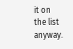it on the list anyway.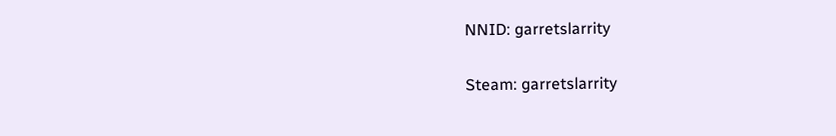NNID: garretslarrity

Steam: garretslarrity